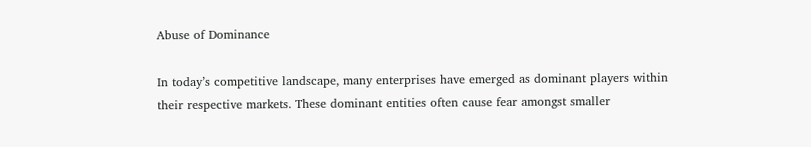Abuse of Dominance

In today’s competitive landscape, many enterprises have emerged as dominant players within their respective markets. These dominant entities often cause fear amongst smaller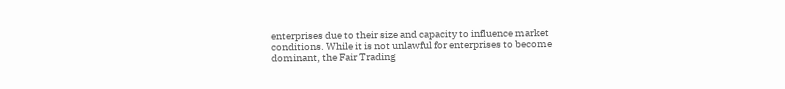enterprises due to their size and capacity to influence market conditions. While it is not unlawful for enterprises to become dominant, the Fair Trading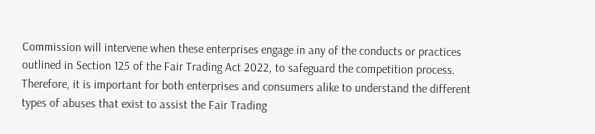Commission will intervene when these enterprises engage in any of the conducts or practices outlined in Section 125 of the Fair Trading Act 2022, to safeguard the competition process. Therefore, it is important for both enterprises and consumers alike to understand the different types of abuses that exist to assist the Fair Trading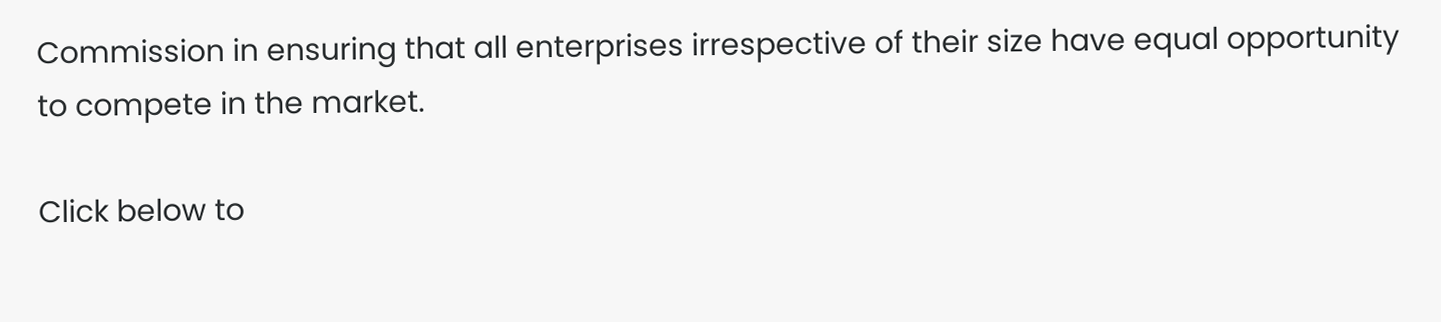Commission in ensuring that all enterprises irrespective of their size have equal opportunity to compete in the market.

Click below to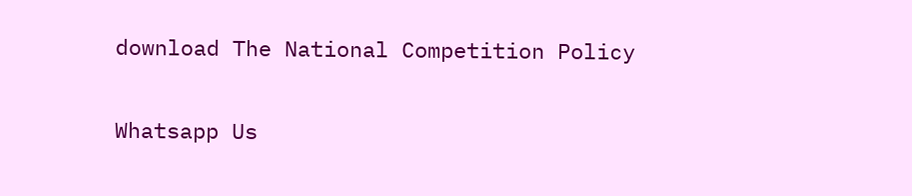download The National Competition Policy

Whatsapp Us